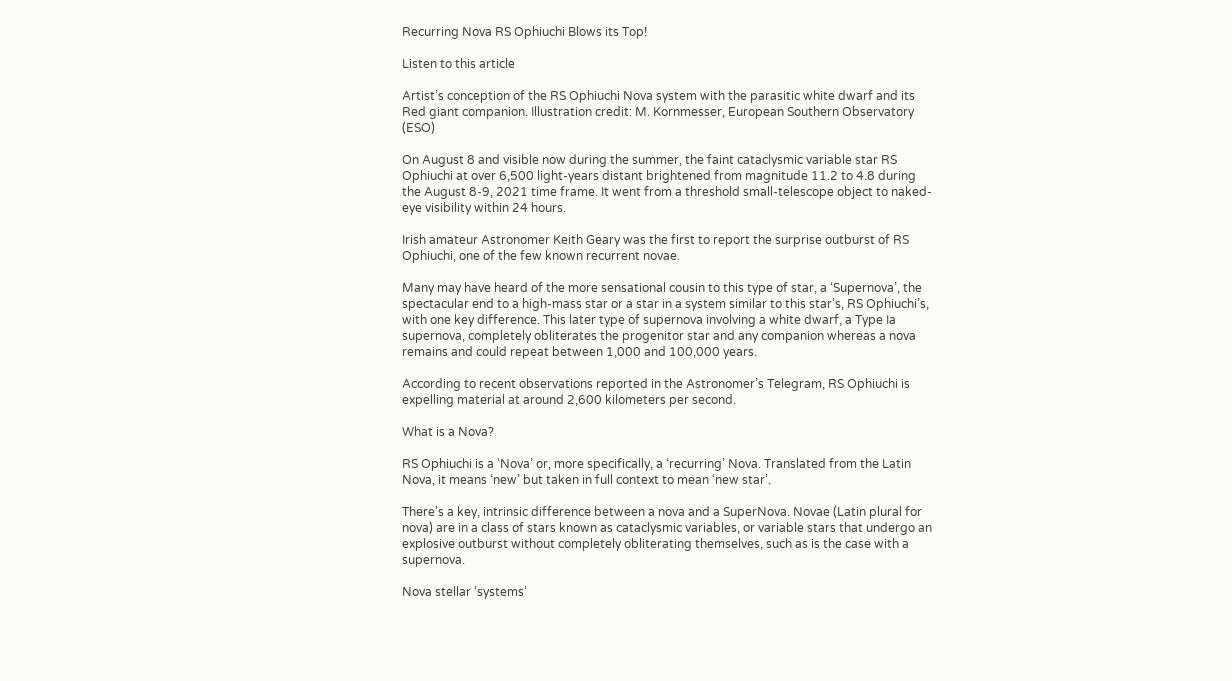Recurring Nova RS Ophiuchi Blows its Top!

Listen to this article

Artist’s conception of the RS Ophiuchi Nova system with the parasitic white dwarf and its Red giant companion. Illustration credit: M. Kornmesser, European Southern Observatory (ESO)

On August 8 and visible now during the summer, the faint cataclysmic variable star RS Ophiuchi at over 6,500 light-years distant brightened from magnitude 11.2 to 4.8 during the August 8-9, 2021 time frame. It went from a threshold small-telescope object to naked-eye visibility within 24 hours.

Irish amateur Astronomer Keith Geary was the first to report the surprise outburst of RS Ophiuchi, one of the few known recurrent novae.

Many may have heard of the more sensational cousin to this type of star, a ‘Supernova’, the spectacular end to a high-mass star or a star in a system similar to this star’s, RS Ophiuchi’s, with one key difference. This later type of supernova involving a white dwarf, a Type Ia supernova, completely obliterates the progenitor star and any companion whereas a nova remains and could repeat between 1,000 and 100,000 years.

According to recent observations reported in the Astronomer’s Telegram, RS Ophiuchi is expelling material at around 2,600 kilometers per second.

What is a Nova?

RS Ophiuchi is a ‘Nova’ or, more specifically, a ‘recurring’ Nova. Translated from the Latin Nova, it means ‘new’ but taken in full context to mean ‘new star’.

There’s a key, intrinsic difference between a nova and a SuperNova. Novae (Latin plural for nova) are in a class of stars known as cataclysmic variables, or variable stars that undergo an explosive outburst without completely obliterating themselves, such as is the case with a supernova.

Nova stellar ‘systems’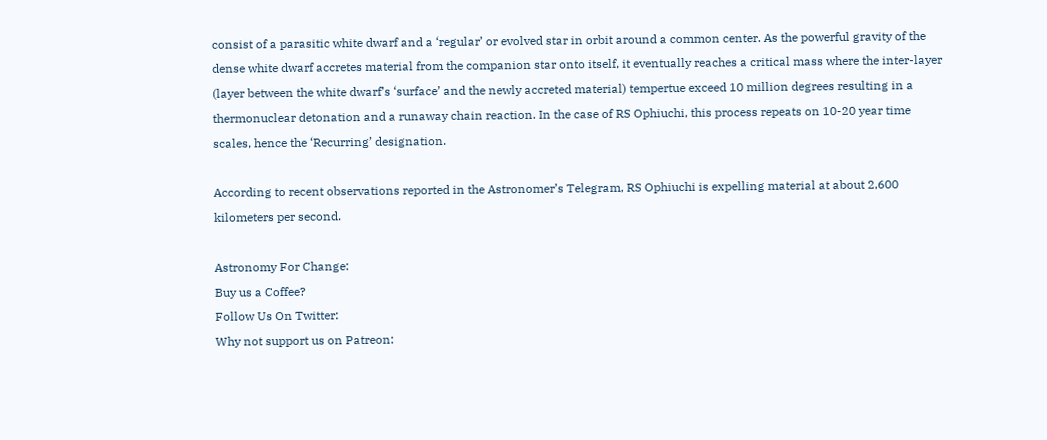consist of a parasitic white dwarf and a ‘regular’ or evolved star in orbit around a common center. As the powerful gravity of the dense white dwarf accretes material from the companion star onto itself, it eventually reaches a critical mass where the inter-layer (layer between the white dwarf’s ‘surface’ and the newly accreted material) tempertue exceed 10 million degrees resulting in a thermonuclear detonation and a runaway chain reaction. In the case of RS Ophiuchi, this process repeats on 10-20 year time scales, hence the ‘Recurring’ designation.

According to recent observations reported in the Astronomer’s Telegram, RS Ophiuchi is expelling material at about 2,600 kilometers per second.

Astronomy For Change:
Buy us a Coffee?
Follow Us On Twitter:
Why not support us on Patreon: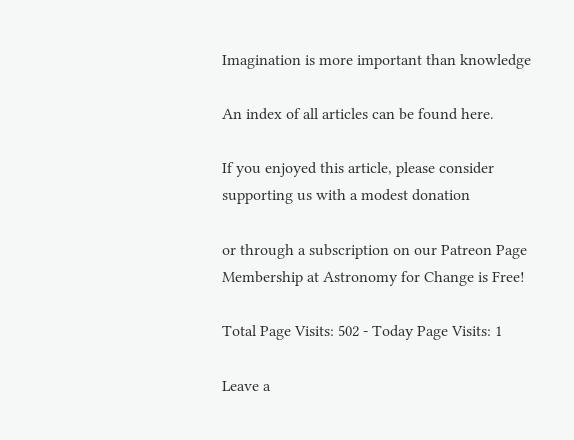Imagination is more important than knowledge

An index of all articles can be found here.

If you enjoyed this article, please consider supporting us with a modest donation

or through a subscription on our Patreon Page
Membership at Astronomy for Change is Free!

Total Page Visits: 502 - Today Page Visits: 1

Leave a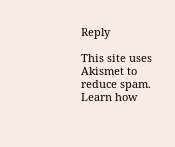Reply

This site uses Akismet to reduce spam. Learn how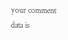your comment data is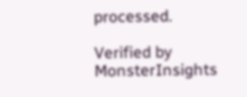processed.

Verified by MonsterInsights